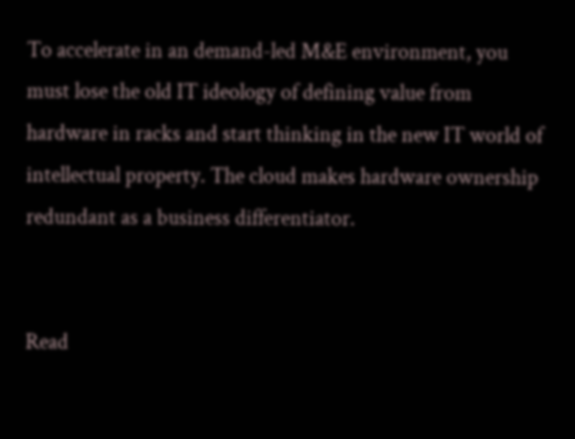To accelerate in an demand-led M&E environment, you must lose the old IT ideology of defining value from hardware in racks and start thinking in the new IT world of intellectual property. The cloud makes hardware ownership redundant as a business differentiator.


Read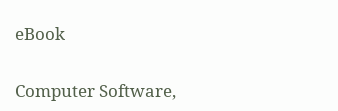eBook


Computer Software,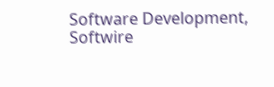Software Development, Softwire